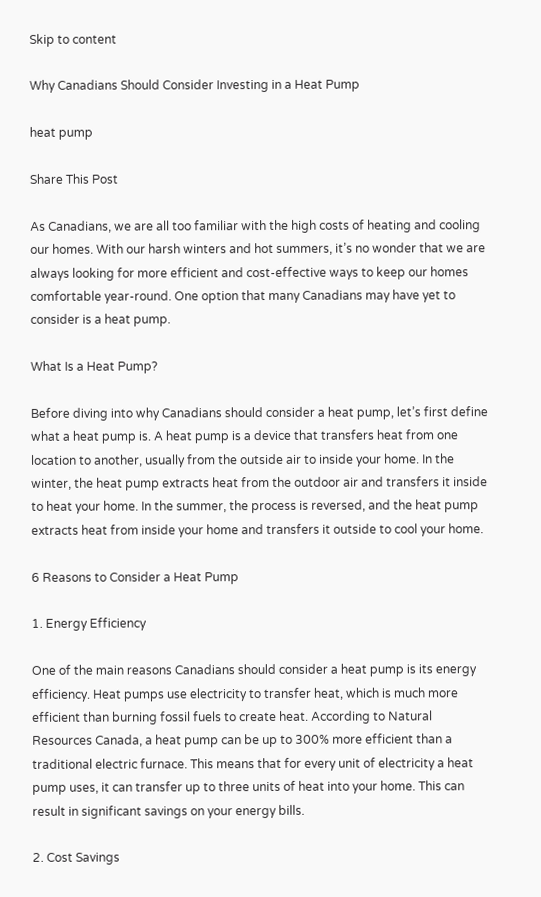Skip to content

Why Canadians Should Consider Investing in a Heat Pump

heat pump

Share This Post

As Canadians, we are all too familiar with the high costs of heating and cooling our homes. With our harsh winters and hot summers, it’s no wonder that we are always looking for more efficient and cost-effective ways to keep our homes comfortable year-round. One option that many Canadians may have yet to consider is a heat pump.

What Is a Heat Pump?

Before diving into why Canadians should consider a heat pump, let’s first define what a heat pump is. A heat pump is a device that transfers heat from one location to another, usually from the outside air to inside your home. In the winter, the heat pump extracts heat from the outdoor air and transfers it inside to heat your home. In the summer, the process is reversed, and the heat pump extracts heat from inside your home and transfers it outside to cool your home.

6 Reasons to Consider a Heat Pump

1. Energy Efficiency

One of the main reasons Canadians should consider a heat pump is its energy efficiency. Heat pumps use electricity to transfer heat, which is much more efficient than burning fossil fuels to create heat. According to Natural Resources Canada, a heat pump can be up to 300% more efficient than a traditional electric furnace. This means that for every unit of electricity a heat pump uses, it can transfer up to three units of heat into your home. This can result in significant savings on your energy bills.

2. Cost Savings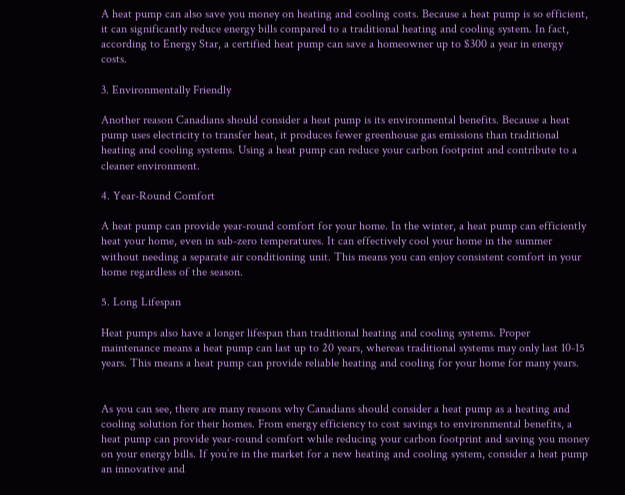A heat pump can also save you money on heating and cooling costs. Because a heat pump is so efficient, it can significantly reduce energy bills compared to a traditional heating and cooling system. In fact, according to Energy Star, a certified heat pump can save a homeowner up to $300 a year in energy costs.

3. Environmentally Friendly

Another reason Canadians should consider a heat pump is its environmental benefits. Because a heat pump uses electricity to transfer heat, it produces fewer greenhouse gas emissions than traditional heating and cooling systems. Using a heat pump can reduce your carbon footprint and contribute to a cleaner environment.

4. Year-Round Comfort

A heat pump can provide year-round comfort for your home. In the winter, a heat pump can efficiently heat your home, even in sub-zero temperatures. It can effectively cool your home in the summer without needing a separate air conditioning unit. This means you can enjoy consistent comfort in your home regardless of the season.

5. Long Lifespan

Heat pumps also have a longer lifespan than traditional heating and cooling systems. Proper maintenance means a heat pump can last up to 20 years, whereas traditional systems may only last 10-15 years. This means a heat pump can provide reliable heating and cooling for your home for many years.


As you can see, there are many reasons why Canadians should consider a heat pump as a heating and cooling solution for their homes. From energy efficiency to cost savings to environmental benefits, a heat pump can provide year-round comfort while reducing your carbon footprint and saving you money on your energy bills. If you’re in the market for a new heating and cooling system, consider a heat pump an innovative and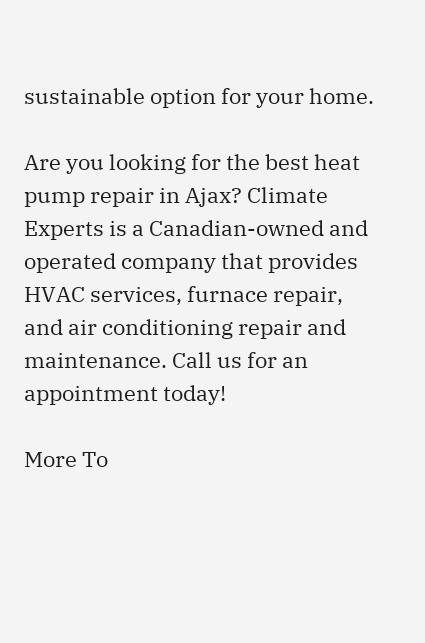sustainable option for your home.

Are you looking for the best heat pump repair in Ajax? Climate Experts is a Canadian-owned and operated company that provides HVAC services, furnace repair, and air conditioning repair and maintenance. Call us for an appointment today!

More To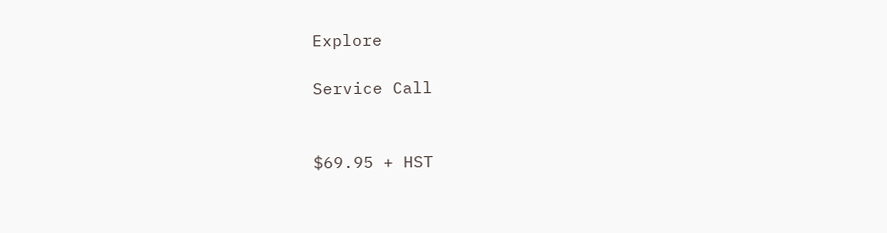Explore

Service Call


$69.95 + HST